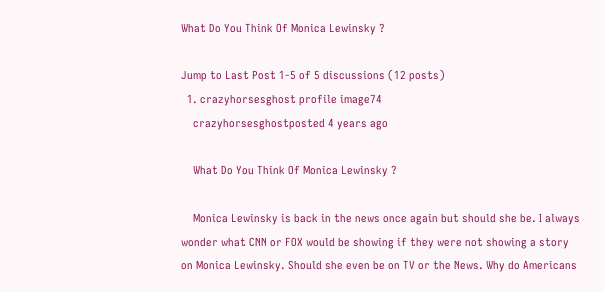What Do You Think Of Monica Lewinsky ?

Jump to Last Post 1-5 of 5 discussions (12 posts)
  1. crazyhorsesghost profile image74
    crazyhorsesghostposted 4 years ago

    What Do You Think Of Monica Lewinsky ?

    Monica Lewinsky is back in the news once again but should she be. I always wonder what CNN or FOX would be showing if they were not showing a story on Monica Lewinsky. Should she even be on TV or the News. Why do Americans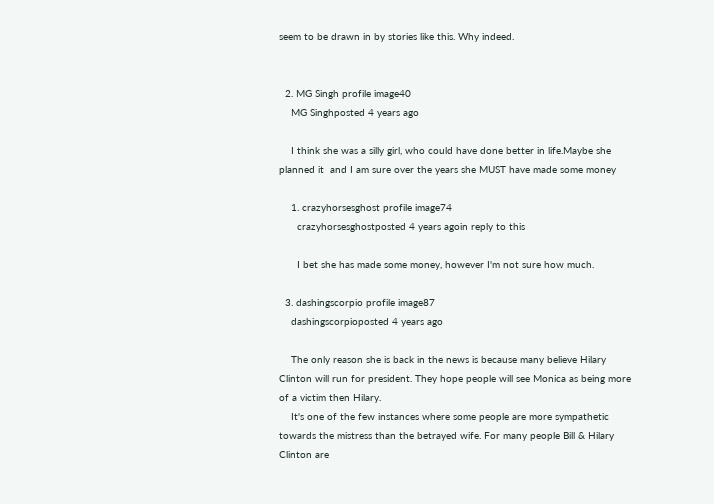seem to be drawn in by stories like this. Why indeed.


  2. MG Singh profile image40
    MG Singhposted 4 years ago

    I think she was a silly girl, who could have done better in life.Maybe she planned it  and I am sure over the years she MUST have made some money

    1. crazyhorsesghost profile image74
      crazyhorsesghostposted 4 years agoin reply to this

      I bet she has made some money, however I'm not sure how much.

  3. dashingscorpio profile image87
    dashingscorpioposted 4 years ago

    The only reason she is back in the news is because many believe Hilary Clinton will run for president. They hope people will see Monica as being more of a victim then Hilary.
    It's one of the few instances where some people are more sympathetic towards the mistress than the betrayed wife. For many people Bill & Hilary Clinton are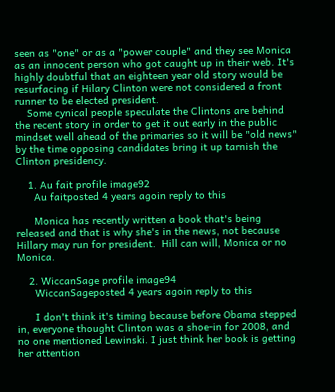seen as "one" or as a "power couple" and they see Monica as an innocent person who got caught up in their web. It's highly doubtful that an eighteen year old story would be resurfacing if Hilary Clinton were not considered a front runner to be elected president.
    Some cynical people speculate the Clintons are behind the recent story in order to get it out early in the public mindset well ahead of the primaries so it will be "old news" by the time opposing candidates bring it up tarnish the Clinton presidency.

    1. Au fait profile image92
      Au faitposted 4 years agoin reply to this

      Monica has recently written a book that's being released and that is why she's in the news, not because Hillary may run for president.  Hill can will, Monica or no Monica.

    2. WiccanSage profile image94
      WiccanSageposted 4 years agoin reply to this

      I don't think it's timing because before Obama stepped in, everyone thought Clinton was a shoe-in for 2008, and no one mentioned Lewinski. I just think her book is getting her attention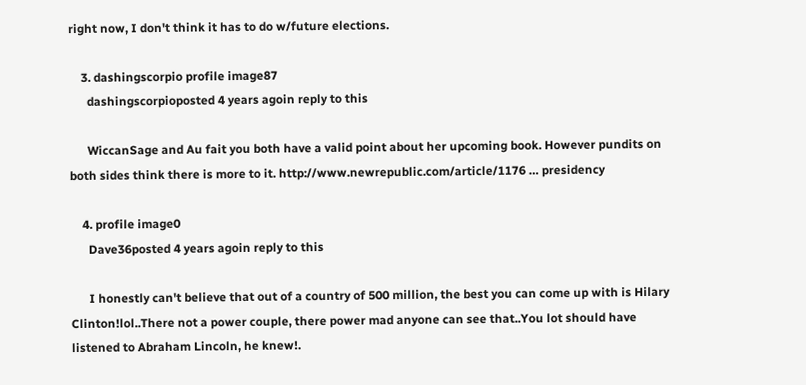right now, I don't think it has to do w/future elections.

    3. dashingscorpio profile image87
      dashingscorpioposted 4 years agoin reply to this

      WiccanSage and Au fait you both have a valid point about her upcoming book. However pundits on both sides think there is more to it. http://www.newrepublic.com/article/1176 … presidency

    4. profile image0
      Dave36posted 4 years agoin reply to this

      I honestly can't believe that out of a country of 500 million, the best you can come up with is Hilary Clinton!lol..There not a power couple, there power mad anyone can see that..You lot should have listened to Abraham Lincoln, he knew!.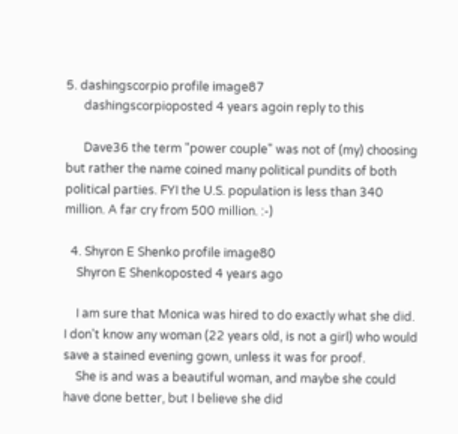5. dashingscorpio profile image87
      dashingscorpioposted 4 years agoin reply to this

      Dave36 the term "power couple" was not of (my) choosing but rather the name coined many political pundits of both political parties. FYI the U.S. population is less than 340 million. A far cry from 500 million. :-)

  4. Shyron E Shenko profile image80
    Shyron E Shenkoposted 4 years ago

    I am sure that Monica was hired to do exactly what she did. I don't know any woman (22 years old, is not a girl) who would save a stained evening gown, unless it was for proof.
    She is and was a beautiful woman, and maybe she could have done better, but I believe she did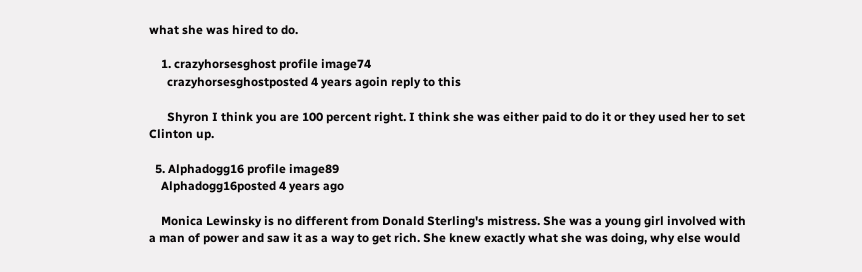what she was hired to do.

    1. crazyhorsesghost profile image74
      crazyhorsesghostposted 4 years agoin reply to this

      Shyron I think you are 100 percent right. I think she was either paid to do it or they used her to set Clinton up.

  5. Alphadogg16 profile image89
    Alphadogg16posted 4 years ago

    Monica Lewinsky is no different from Donald Sterling's mistress. She was a young girl involved with a man of power and saw it as a way to get rich. She knew exactly what she was doing, why else would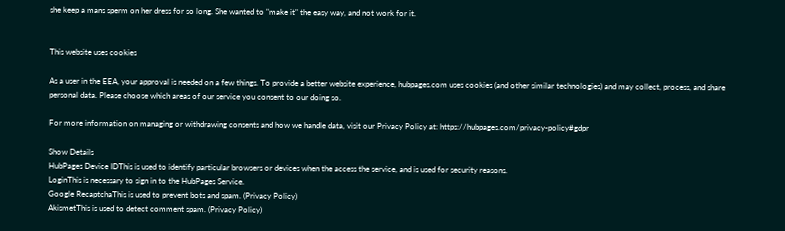she keep a mans sperm on her dress for so long. She wanted to "make it" the easy way, and not work for it.


This website uses cookies

As a user in the EEA, your approval is needed on a few things. To provide a better website experience, hubpages.com uses cookies (and other similar technologies) and may collect, process, and share personal data. Please choose which areas of our service you consent to our doing so.

For more information on managing or withdrawing consents and how we handle data, visit our Privacy Policy at: https://hubpages.com/privacy-policy#gdpr

Show Details
HubPages Device IDThis is used to identify particular browsers or devices when the access the service, and is used for security reasons.
LoginThis is necessary to sign in to the HubPages Service.
Google RecaptchaThis is used to prevent bots and spam. (Privacy Policy)
AkismetThis is used to detect comment spam. (Privacy Policy)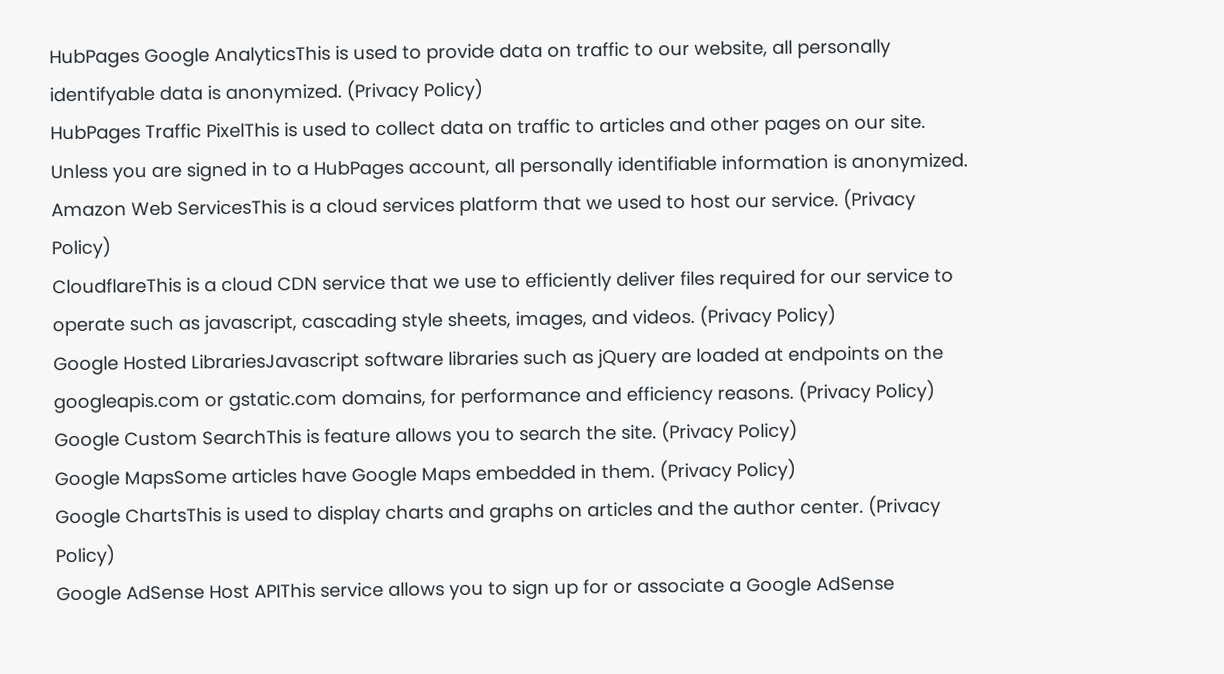HubPages Google AnalyticsThis is used to provide data on traffic to our website, all personally identifyable data is anonymized. (Privacy Policy)
HubPages Traffic PixelThis is used to collect data on traffic to articles and other pages on our site. Unless you are signed in to a HubPages account, all personally identifiable information is anonymized.
Amazon Web ServicesThis is a cloud services platform that we used to host our service. (Privacy Policy)
CloudflareThis is a cloud CDN service that we use to efficiently deliver files required for our service to operate such as javascript, cascading style sheets, images, and videos. (Privacy Policy)
Google Hosted LibrariesJavascript software libraries such as jQuery are loaded at endpoints on the googleapis.com or gstatic.com domains, for performance and efficiency reasons. (Privacy Policy)
Google Custom SearchThis is feature allows you to search the site. (Privacy Policy)
Google MapsSome articles have Google Maps embedded in them. (Privacy Policy)
Google ChartsThis is used to display charts and graphs on articles and the author center. (Privacy Policy)
Google AdSense Host APIThis service allows you to sign up for or associate a Google AdSense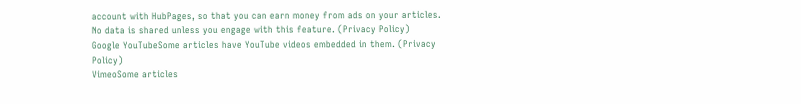account with HubPages, so that you can earn money from ads on your articles. No data is shared unless you engage with this feature. (Privacy Policy)
Google YouTubeSome articles have YouTube videos embedded in them. (Privacy Policy)
VimeoSome articles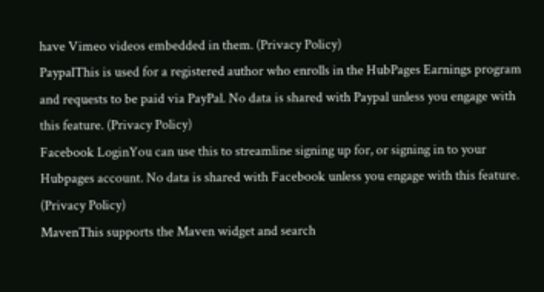have Vimeo videos embedded in them. (Privacy Policy)
PaypalThis is used for a registered author who enrolls in the HubPages Earnings program and requests to be paid via PayPal. No data is shared with Paypal unless you engage with this feature. (Privacy Policy)
Facebook LoginYou can use this to streamline signing up for, or signing in to your Hubpages account. No data is shared with Facebook unless you engage with this feature. (Privacy Policy)
MavenThis supports the Maven widget and search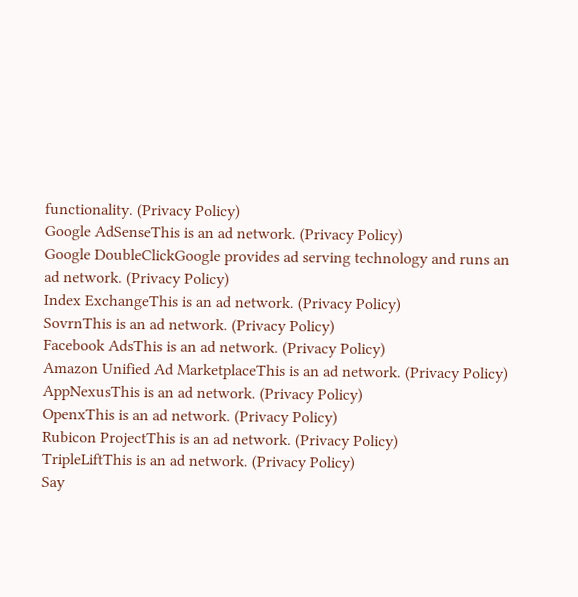functionality. (Privacy Policy)
Google AdSenseThis is an ad network. (Privacy Policy)
Google DoubleClickGoogle provides ad serving technology and runs an ad network. (Privacy Policy)
Index ExchangeThis is an ad network. (Privacy Policy)
SovrnThis is an ad network. (Privacy Policy)
Facebook AdsThis is an ad network. (Privacy Policy)
Amazon Unified Ad MarketplaceThis is an ad network. (Privacy Policy)
AppNexusThis is an ad network. (Privacy Policy)
OpenxThis is an ad network. (Privacy Policy)
Rubicon ProjectThis is an ad network. (Privacy Policy)
TripleLiftThis is an ad network. (Privacy Policy)
Say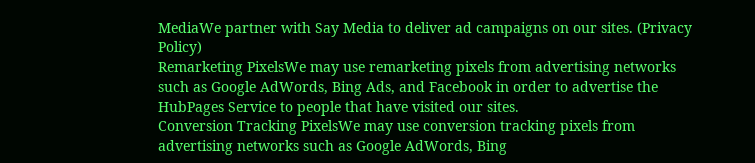MediaWe partner with Say Media to deliver ad campaigns on our sites. (Privacy Policy)
Remarketing PixelsWe may use remarketing pixels from advertising networks such as Google AdWords, Bing Ads, and Facebook in order to advertise the HubPages Service to people that have visited our sites.
Conversion Tracking PixelsWe may use conversion tracking pixels from advertising networks such as Google AdWords, Bing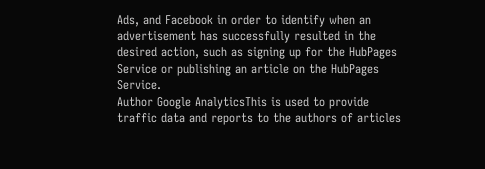Ads, and Facebook in order to identify when an advertisement has successfully resulted in the desired action, such as signing up for the HubPages Service or publishing an article on the HubPages Service.
Author Google AnalyticsThis is used to provide traffic data and reports to the authors of articles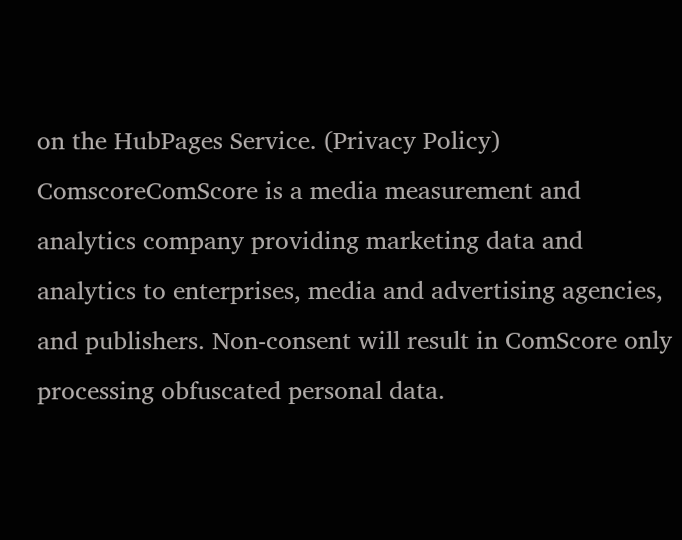on the HubPages Service. (Privacy Policy)
ComscoreComScore is a media measurement and analytics company providing marketing data and analytics to enterprises, media and advertising agencies, and publishers. Non-consent will result in ComScore only processing obfuscated personal data.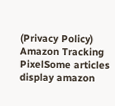(Privacy Policy)
Amazon Tracking PixelSome articles display amazon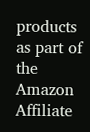products as part of the Amazon Affiliate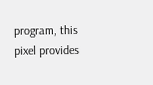program, this pixel provides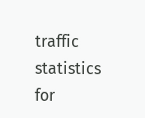traffic statistics for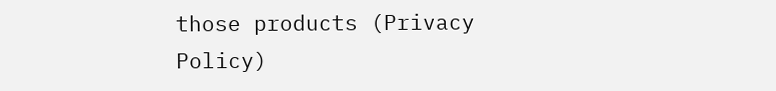those products (Privacy Policy)